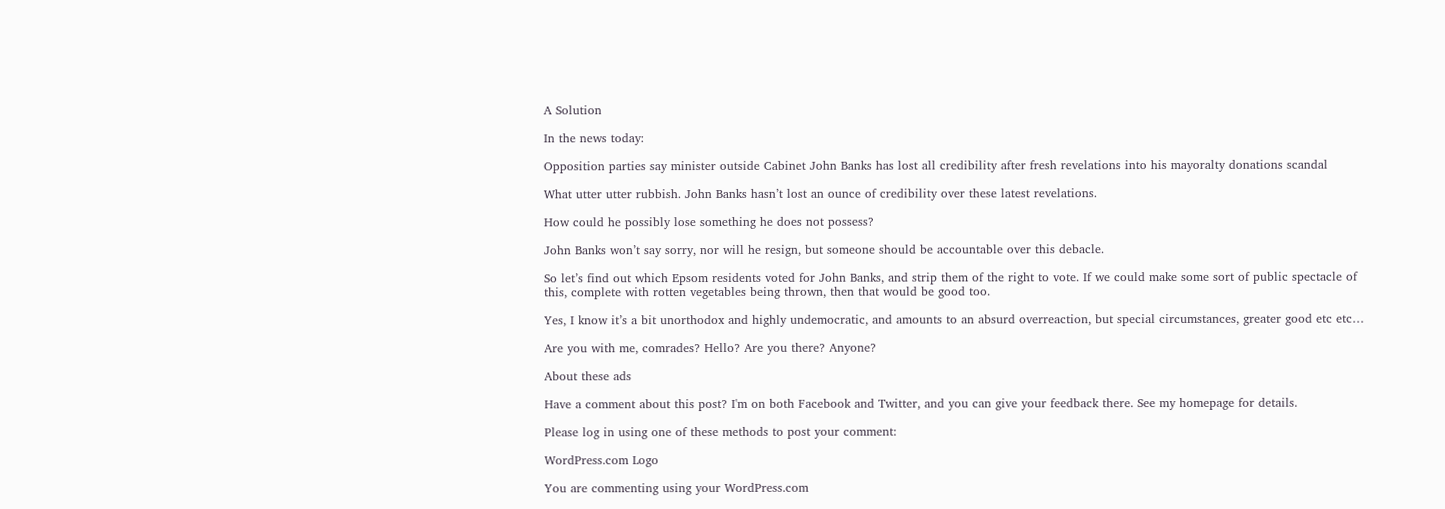A Solution

In the news today:

Opposition parties say minister outside Cabinet John Banks has lost all credibility after fresh revelations into his mayoralty donations scandal

What utter utter rubbish. John Banks hasn’t lost an ounce of credibility over these latest revelations.

How could he possibly lose something he does not possess?

John Banks won’t say sorry, nor will he resign, but someone should be accountable over this debacle.

So let’s find out which Epsom residents voted for John Banks, and strip them of the right to vote. If we could make some sort of public spectacle of this, complete with rotten vegetables being thrown, then that would be good too.

Yes, I know it’s a bit unorthodox and highly undemocratic, and amounts to an absurd overreaction, but special circumstances, greater good etc etc…

Are you with me, comrades? Hello? Are you there? Anyone?

About these ads

Have a comment about this post? I'm on both Facebook and Twitter, and you can give your feedback there. See my homepage for details.

Please log in using one of these methods to post your comment:

WordPress.com Logo

You are commenting using your WordPress.com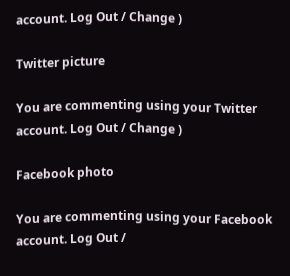account. Log Out / Change )

Twitter picture

You are commenting using your Twitter account. Log Out / Change )

Facebook photo

You are commenting using your Facebook account. Log Out /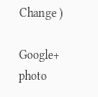Change )

Google+ photo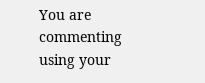You are commenting using your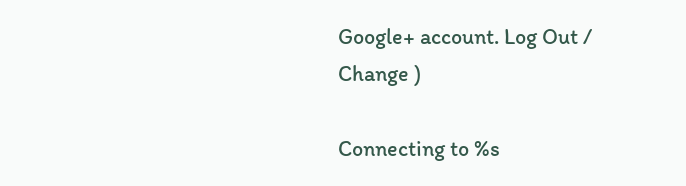Google+ account. Log Out / Change )

Connecting to %s